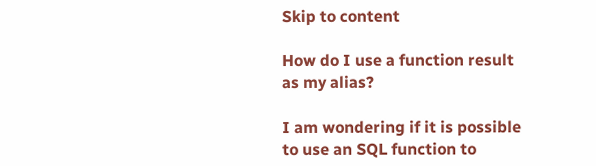Skip to content

How do I use a function result as my alias?

I am wondering if it is possible to use an SQL function to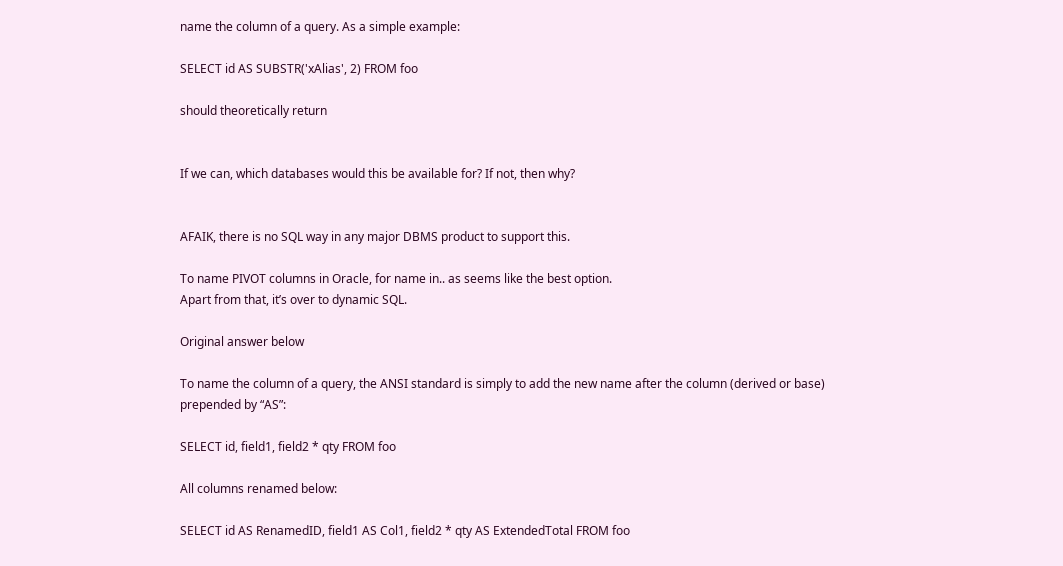name the column of a query. As a simple example:

SELECT id AS SUBSTR('xAlias', 2) FROM foo

should theoretically return


If we can, which databases would this be available for? If not, then why?


AFAIK, there is no SQL way in any major DBMS product to support this.

To name PIVOT columns in Oracle, for name in.. as seems like the best option.
Apart from that, it’s over to dynamic SQL.

Original answer below

To name the column of a query, the ANSI standard is simply to add the new name after the column (derived or base) prepended by “AS”:

SELECT id, field1, field2 * qty FROM foo

All columns renamed below:

SELECT id AS RenamedID, field1 AS Col1, field2 * qty AS ExtendedTotal FROM foo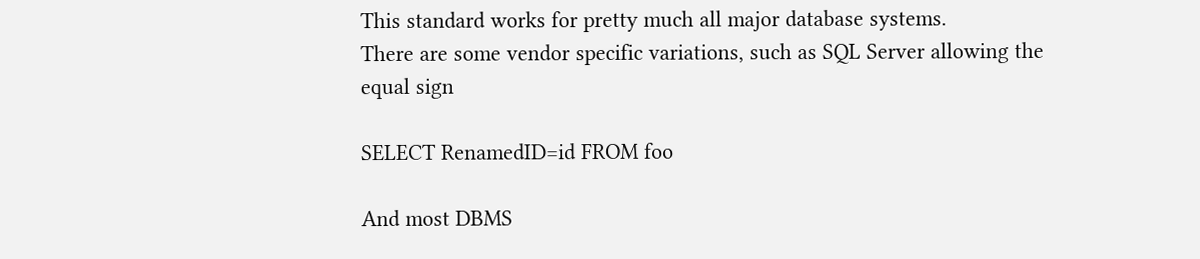This standard works for pretty much all major database systems.
There are some vendor specific variations, such as SQL Server allowing the equal sign

SELECT RenamedID=id FROM foo

And most DBMS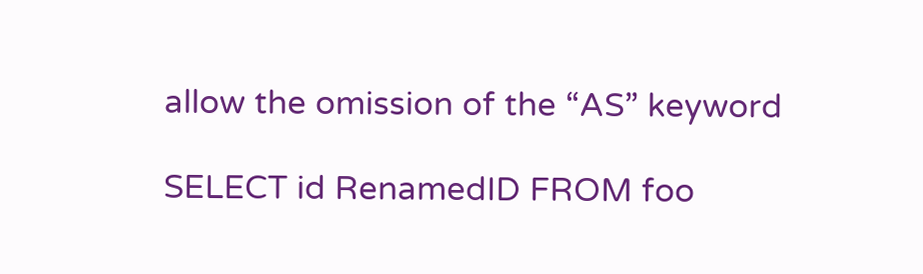allow the omission of the “AS” keyword

SELECT id RenamedID FROM foo